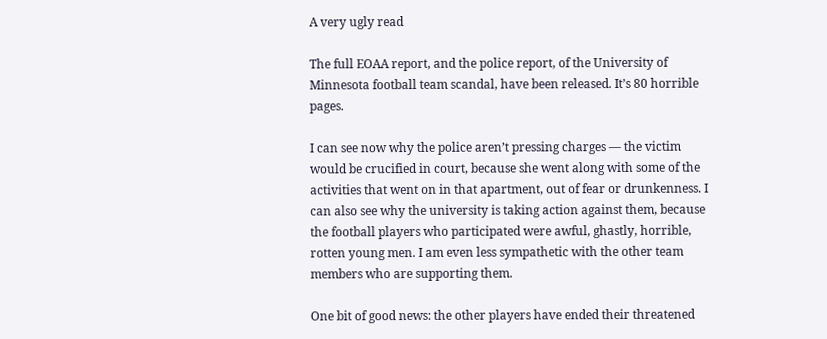A very ugly read

The full EOAA report, and the police report, of the University of Minnesota football team scandal, have been released. It’s 80 horrible pages.

I can see now why the police aren’t pressing charges — the victim would be crucified in court, because she went along with some of the activities that went on in that apartment, out of fear or drunkenness. I can also see why the university is taking action against them, because the football players who participated were awful, ghastly, horrible, rotten young men. I am even less sympathetic with the other team members who are supporting them.

One bit of good news: the other players have ended their threatened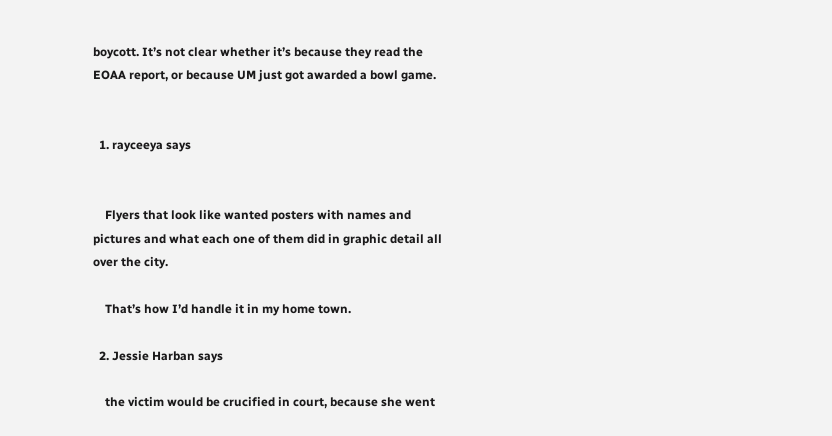boycott. It’s not clear whether it’s because they read the EOAA report, or because UM just got awarded a bowl game.


  1. rayceeya says


    Flyers that look like wanted posters with names and pictures and what each one of them did in graphic detail all over the city.

    That’s how I’d handle it in my home town.

  2. Jessie Harban says

    the victim would be crucified in court, because she went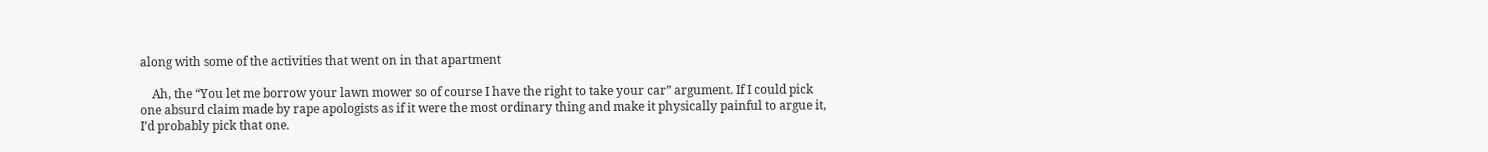along with some of the activities that went on in that apartment

    Ah, the “You let me borrow your lawn mower so of course I have the right to take your car” argument. If I could pick one absurd claim made by rape apologists as if it were the most ordinary thing and make it physically painful to argue it, I’d probably pick that one.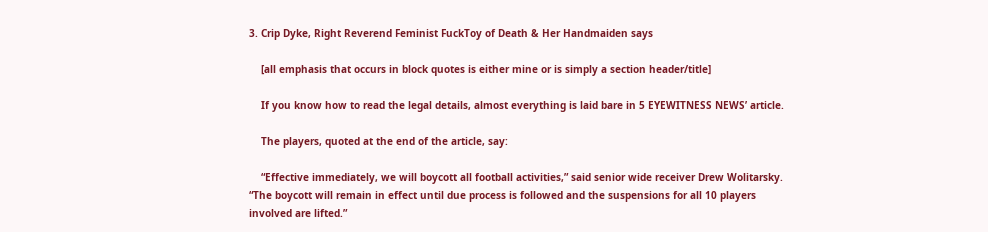3. Crip Dyke, Right Reverend Feminist FuckToy of Death & Her Handmaiden says

    [all emphasis that occurs in block quotes is either mine or is simply a section header/title]

    If you know how to read the legal details, almost everything is laid bare in 5 EYEWITNESS NEWS’ article.

    The players, quoted at the end of the article, say:

    “Effective immediately, we will boycott all football activities,” said senior wide receiver Drew Wolitarsky. “The boycott will remain in effect until due process is followed and the suspensions for all 10 players involved are lifted.”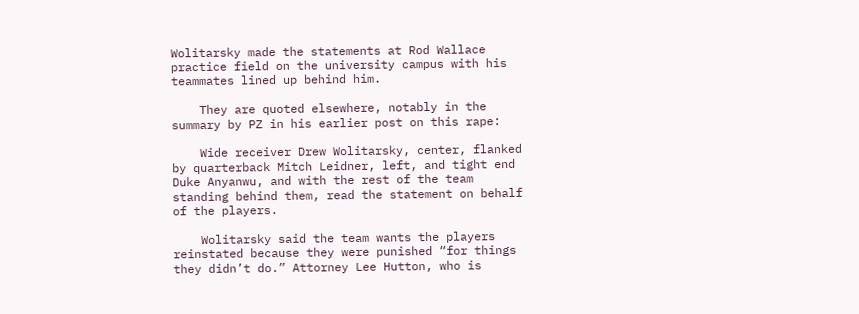Wolitarsky made the statements at Rod Wallace practice field on the university campus with his teammates lined up behind him.

    They are quoted elsewhere, notably in the summary by PZ in his earlier post on this rape:

    Wide receiver Drew Wolitarsky, center, flanked by quarterback Mitch Leidner, left, and tight end Duke Anyanwu, and with the rest of the team standing behind them, read the statement on behalf of the players.

    Wolitarsky said the team wants the players reinstated because they were punished “for things they didn’t do.” Attorney Lee Hutton, who is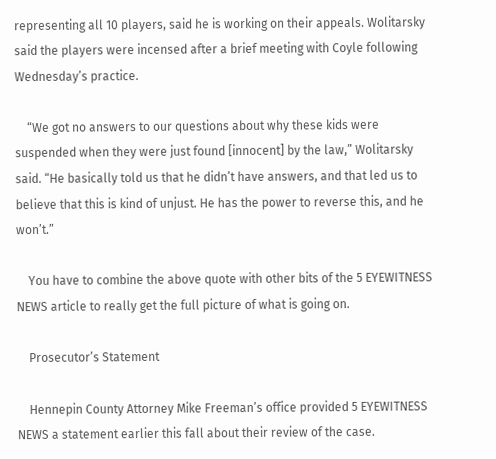representing all 10 players, said he is working on their appeals. Wolitarsky said the players were incensed after a brief meeting with Coyle following Wednesday’s practice.

    “We got no answers to our questions about why these kids were suspended when they were just found [innocent] by the law,” Wolitarsky said. “He basically told us that he didn’t have answers, and that led us to believe that this is kind of unjust. He has the power to reverse this, and he won’t.”

    You have to combine the above quote with other bits of the 5 EYEWITNESS NEWS article to really get the full picture of what is going on.

    Prosecutor’s Statement

    Hennepin County Attorney Mike Freeman’s office provided 5 EYEWITNESS NEWS a statement earlier this fall about their review of the case.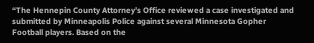“The Hennepin County Attorney’s Office reviewed a case investigated and submitted by Minneapolis Police against several Minnesota Gopher Football players. Based on the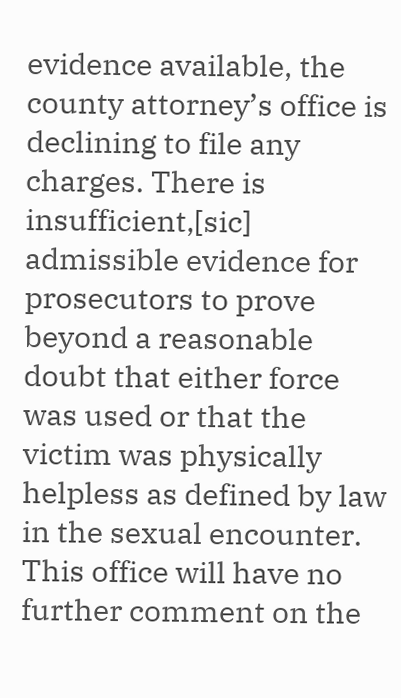evidence available, the county attorney’s office is declining to file any charges. There is insufficient,[sic] admissible evidence for prosecutors to prove beyond a reasonable doubt that either force was used or that the victim was physically helpless as defined by law in the sexual encounter. This office will have no further comment on the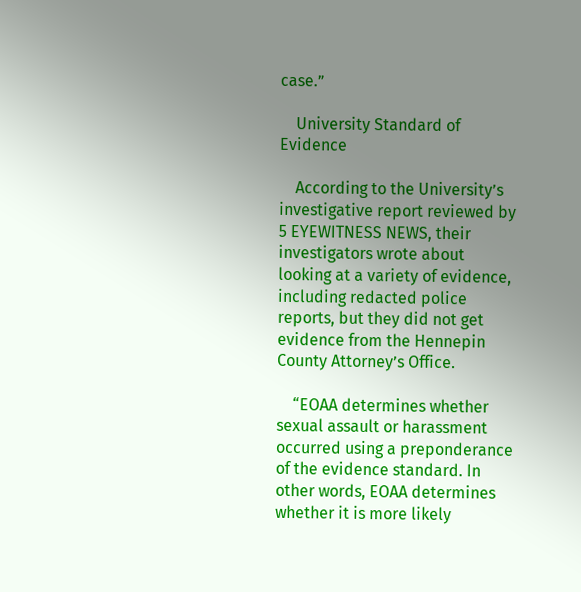case.”

    University Standard of Evidence

    According to the University’s investigative report reviewed by 5 EYEWITNESS NEWS, their investigators wrote about looking at a variety of evidence, including redacted police reports, but they did not get evidence from the Hennepin County Attorney’s Office.

    “EOAA determines whether sexual assault or harassment occurred using a preponderance of the evidence standard. In other words, EOAA determines whether it is more likely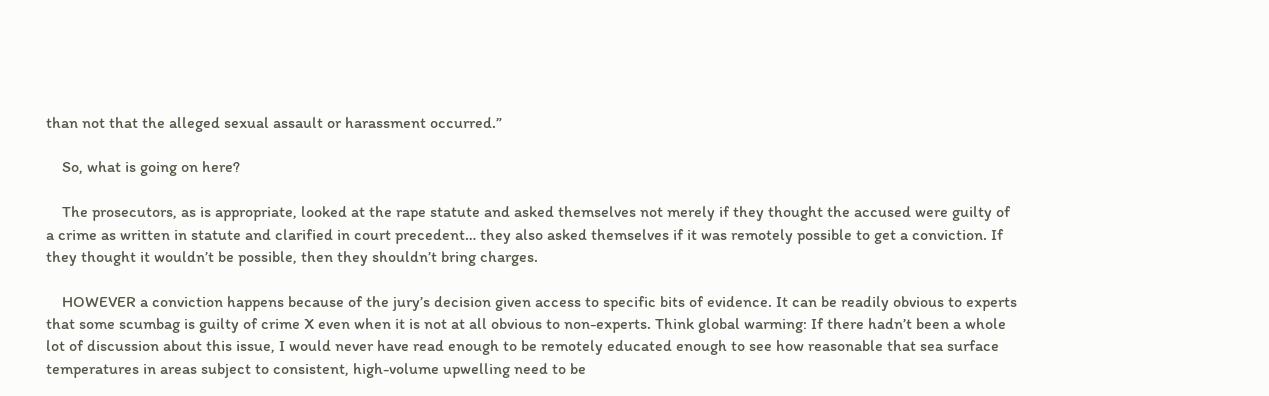than not that the alleged sexual assault or harassment occurred.”

    So, what is going on here?

    The prosecutors, as is appropriate, looked at the rape statute and asked themselves not merely if they thought the accused were guilty of a crime as written in statute and clarified in court precedent… they also asked themselves if it was remotely possible to get a conviction. If they thought it wouldn’t be possible, then they shouldn’t bring charges.

    HOWEVER a conviction happens because of the jury’s decision given access to specific bits of evidence. It can be readily obvious to experts that some scumbag is guilty of crime X even when it is not at all obvious to non-experts. Think global warming: If there hadn’t been a whole lot of discussion about this issue, I would never have read enough to be remotely educated enough to see how reasonable that sea surface temperatures in areas subject to consistent, high-volume upwelling need to be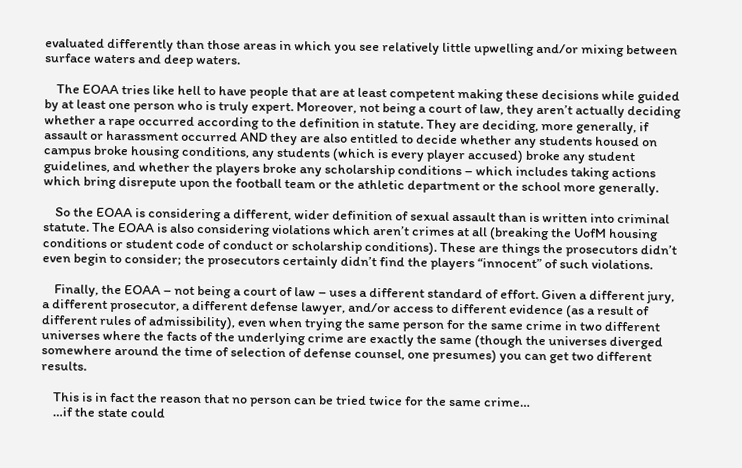evaluated differently than those areas in which you see relatively little upwelling and/or mixing between surface waters and deep waters.

    The EOAA tries like hell to have people that are at least competent making these decisions while guided by at least one person who is truly expert. Moreover, not being a court of law, they aren’t actually deciding whether a rape occurred according to the definition in statute. They are deciding, more generally, if assault or harassment occurred AND they are also entitled to decide whether any students housed on campus broke housing conditions, any students (which is every player accused) broke any student guidelines, and whether the players broke any scholarship conditions – which includes taking actions which bring disrepute upon the football team or the athletic department or the school more generally.

    So the EOAA is considering a different, wider definition of sexual assault than is written into criminal statute. The EOAA is also considering violations which aren’t crimes at all (breaking the UofM housing conditions or student code of conduct or scholarship conditions). These are things the prosecutors didn’t even begin to consider; the prosecutors certainly didn’t find the players “innocent” of such violations.

    Finally, the EOAA – not being a court of law – uses a different standard of effort. Given a different jury, a different prosecutor, a different defense lawyer, and/or access to different evidence (as a result of different rules of admissibility), even when trying the same person for the same crime in two different universes where the facts of the underlying crime are exactly the same (though the universes diverged somewhere around the time of selection of defense counsel, one presumes) you can get two different results.

    This is in fact the reason that no person can be tried twice for the same crime…
    …if the state could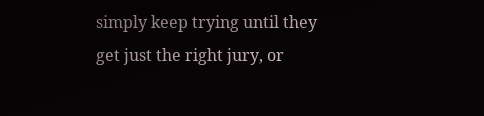simply keep trying until they get just the right jury, or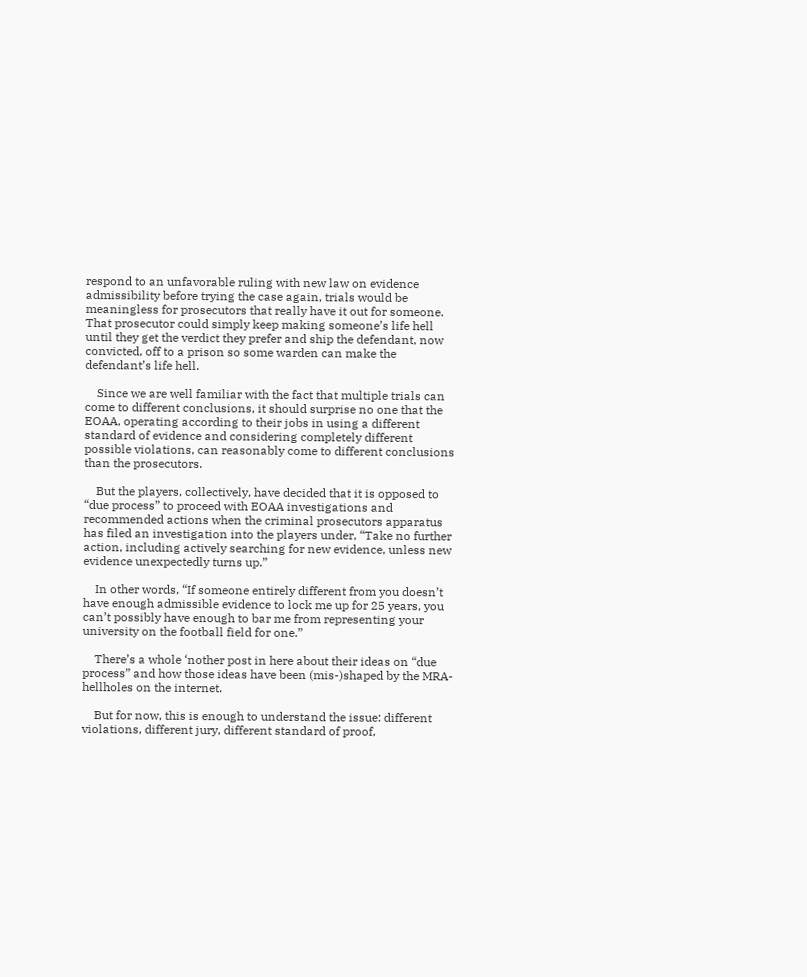respond to an unfavorable ruling with new law on evidence admissibility before trying the case again, trials would be meaningless for prosecutors that really have it out for someone. That prosecutor could simply keep making someone’s life hell until they get the verdict they prefer and ship the defendant, now convicted, off to a prison so some warden can make the defendant’s life hell.

    Since we are well familiar with the fact that multiple trials can come to different conclusions, it should surprise no one that the EOAA, operating according to their jobs in using a different standard of evidence and considering completely different possible violations, can reasonably come to different conclusions than the prosecutors.

    But the players, collectively, have decided that it is opposed to “due process” to proceed with EOAA investigations and recommended actions when the criminal prosecutors apparatus has filed an investigation into the players under, “Take no further action, including actively searching for new evidence, unless new evidence unexpectedly turns up.”

    In other words, “If someone entirely different from you doesn’t have enough admissible evidence to lock me up for 25 years, you can’t possibly have enough to bar me from representing your university on the football field for one.”

    There’s a whole ‘nother post in here about their ideas on “due process” and how those ideas have been (mis-)shaped by the MRA-hellholes on the internet.

    But for now, this is enough to understand the issue: different violations, different jury, different standard of proof,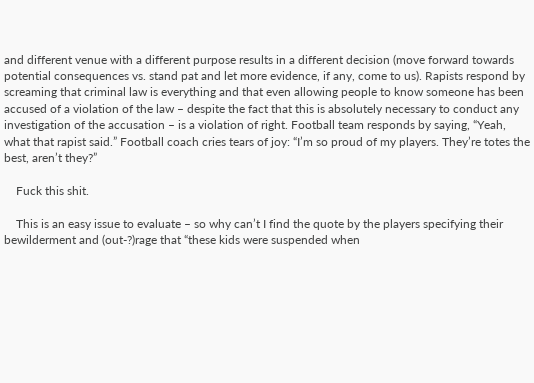and different venue with a different purpose results in a different decision (move forward towards potential consequences vs. stand pat and let more evidence, if any, come to us). Rapists respond by screaming that criminal law is everything and that even allowing people to know someone has been accused of a violation of the law – despite the fact that this is absolutely necessary to conduct any investigation of the accusation – is a violation of right. Football team responds by saying, “Yeah, what that rapist said.” Football coach cries tears of joy: “I’m so proud of my players. They’re totes the best, aren’t they?”

    Fuck this shit.

    This is an easy issue to evaluate – so why can’t I find the quote by the players specifying their bewilderment and (out-?)rage that “these kids were suspended when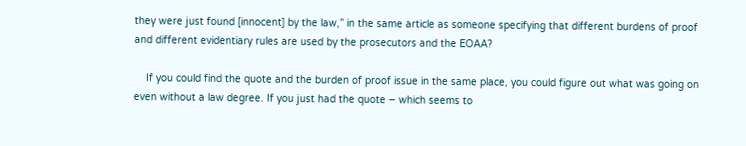they were just found [innocent] by the law,” in the same article as someone specifying that different burdens of proof and different evidentiary rules are used by the prosecutors and the EOAA?

    If you could find the quote and the burden of proof issue in the same place, you could figure out what was going on even without a law degree. If you just had the quote – which seems to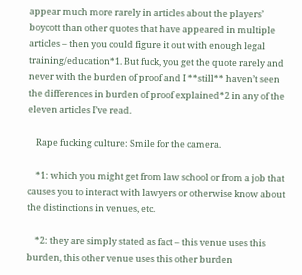appear much more rarely in articles about the players’ boycott than other quotes that have appeared in multiple articles – then you could figure it out with enough legal training/education*1. But fuck, you get the quote rarely and never with the burden of proof and I **still** haven’t seen the differences in burden of proof explained*2 in any of the eleven articles I’ve read.

    Rape fucking culture: Smile for the camera.

    *1: which you might get from law school or from a job that causes you to interact with lawyers or otherwise know about the distinctions in venues, etc.

    *2: they are simply stated as fact – this venue uses this burden, this other venue uses this other burden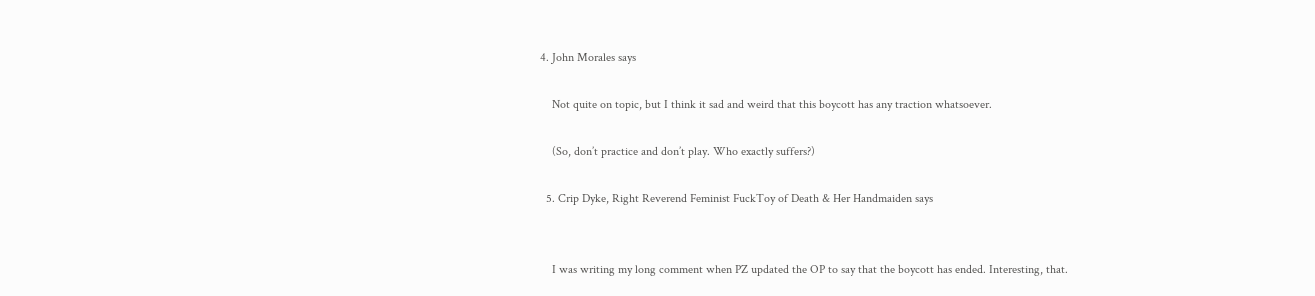4. John Morales says

    Not quite on topic, but I think it sad and weird that this boycott has any traction whatsoever.

    (So, don’t practice and don’t play. Who exactly suffers?)

  5. Crip Dyke, Right Reverend Feminist FuckToy of Death & Her Handmaiden says


    I was writing my long comment when PZ updated the OP to say that the boycott has ended. Interesting, that.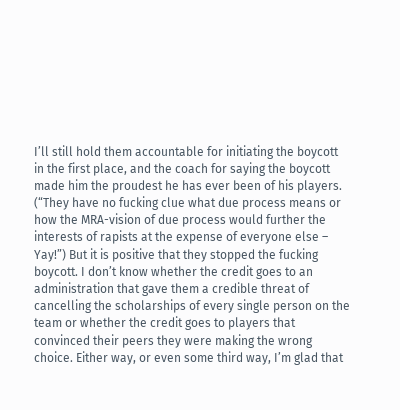I’ll still hold them accountable for initiating the boycott in the first place, and the coach for saying the boycott made him the proudest he has ever been of his players. (“They have no fucking clue what due process means or how the MRA-vision of due process would further the interests of rapists at the expense of everyone else – Yay!”) But it is positive that they stopped the fucking boycott. I don’t know whether the credit goes to an administration that gave them a credible threat of cancelling the scholarships of every single person on the team or whether the credit goes to players that convinced their peers they were making the wrong choice. Either way, or even some third way, I’m glad that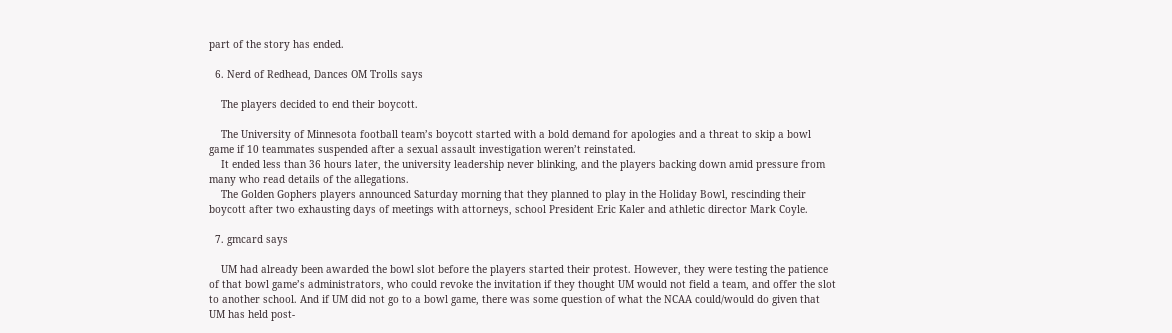part of the story has ended.

  6. Nerd of Redhead, Dances OM Trolls says

    The players decided to end their boycott.

    The University of Minnesota football team’s boycott started with a bold demand for apologies and a threat to skip a bowl game if 10 teammates suspended after a sexual assault investigation weren’t reinstated.
    It ended less than 36 hours later, the university leadership never blinking, and the players backing down amid pressure from many who read details of the allegations.
    The Golden Gophers players announced Saturday morning that they planned to play in the Holiday Bowl, rescinding their boycott after two exhausting days of meetings with attorneys, school President Eric Kaler and athletic director Mark Coyle.

  7. gmcard says

    UM had already been awarded the bowl slot before the players started their protest. However, they were testing the patience of that bowl game’s administrators, who could revoke the invitation if they thought UM would not field a team, and offer the slot to another school. And if UM did not go to a bowl game, there was some question of what the NCAA could/would do given that UM has held post-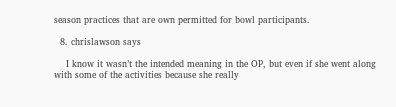season practices that are own permitted for bowl participants.

  8. chrislawson says

    I know it wasn’t the intended meaning in the OP, but even if she went along with some of the activities because she really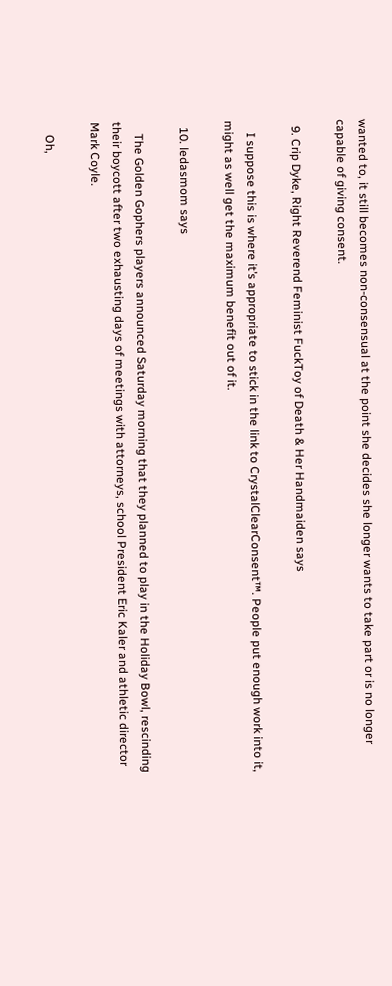wanted to, it still becomes non-consensual at the point she decides she longer wants to take part or is no longer capable of giving consent.

  9. Crip Dyke, Right Reverend Feminist FuckToy of Death & Her Handmaiden says

    I suppose this is where it’s appropriate to stick in the link to CrystalClearConsent™. People put enough work into it, might as well get the maximum benefit out of it.

  10. ledasmom says

    The Golden Gophers players announced Saturday morning that they planned to play in the Holiday Bowl, rescinding their boycott after two exhausting days of meetings with attorneys, school President Eric Kaler and athletic director Mark Coyle.

    Oh,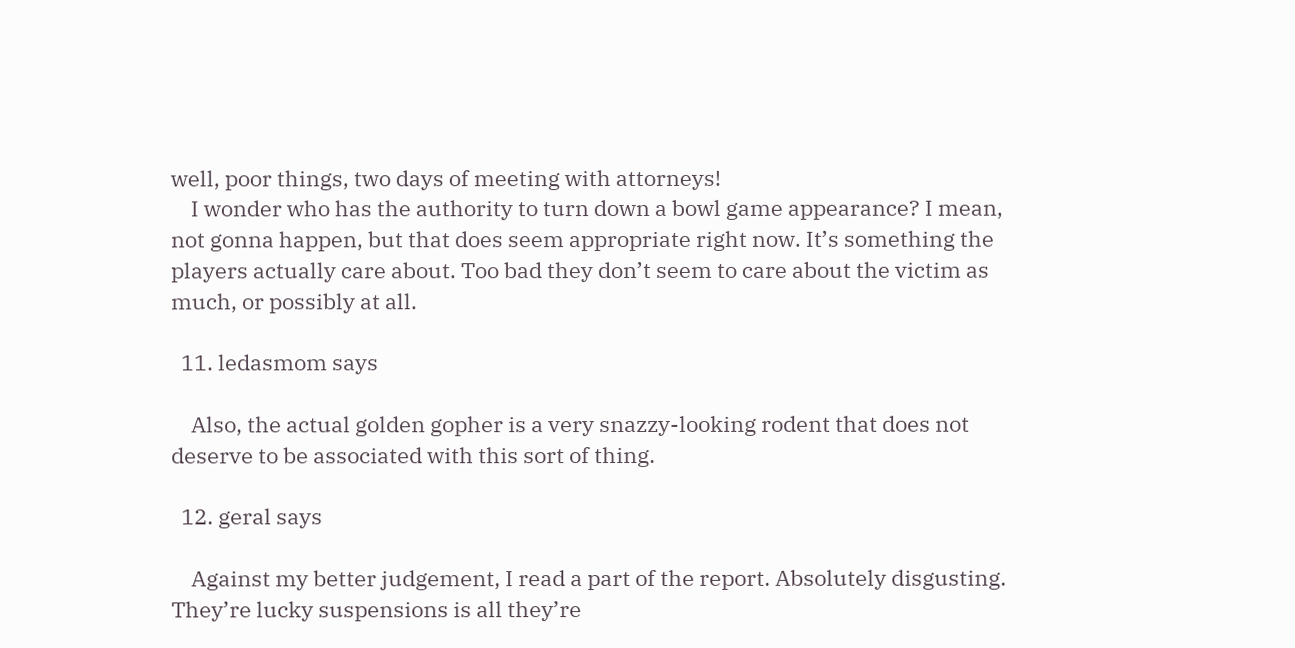well, poor things, two days of meeting with attorneys!
    I wonder who has the authority to turn down a bowl game appearance? I mean, not gonna happen, but that does seem appropriate right now. It’s something the players actually care about. Too bad they don’t seem to care about the victim as much, or possibly at all.

  11. ledasmom says

    Also, the actual golden gopher is a very snazzy-looking rodent that does not deserve to be associated with this sort of thing.

  12. geral says

    Against my better judgement, I read a part of the report. Absolutely disgusting. They’re lucky suspensions is all they’re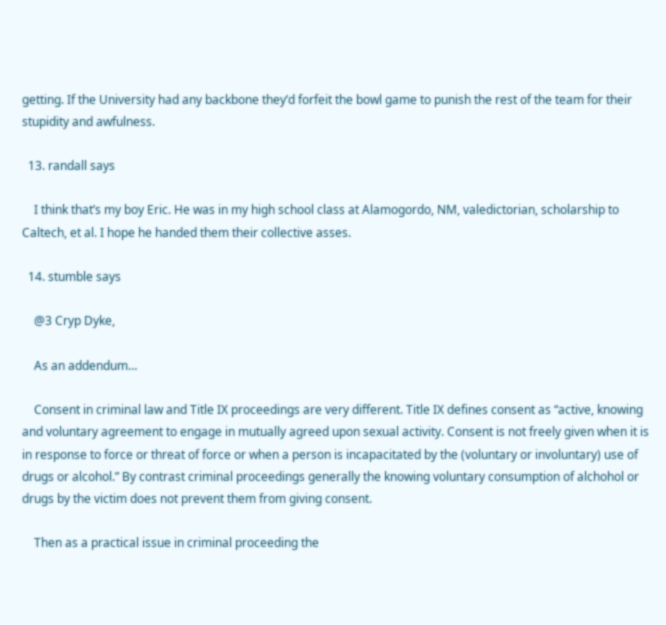getting. If the University had any backbone they’d forfeit the bowl game to punish the rest of the team for their stupidity and awfulness.

  13. randall says

    I think that’s my boy Eric. He was in my high school class at Alamogordo, NM, valedictorian, scholarship to Caltech, et al. I hope he handed them their collective asses.

  14. stumble says

    @3 Cryp Dyke,

    As an addendum…

    Consent in criminal law and Title IX proceedings are very different. Title IX defines consent as “active, knowing and voluntary agreement to engage in mutually agreed upon sexual activity. Consent is not freely given when it is in response to force or threat of force or when a person is incapacitated by the (voluntary or involuntary) use of drugs or alcohol.” By contrast criminal proceedings generally the knowing voluntary consumption of alchohol or drugs by the victim does not prevent them from giving consent.

    Then as a practical issue in criminal proceeding the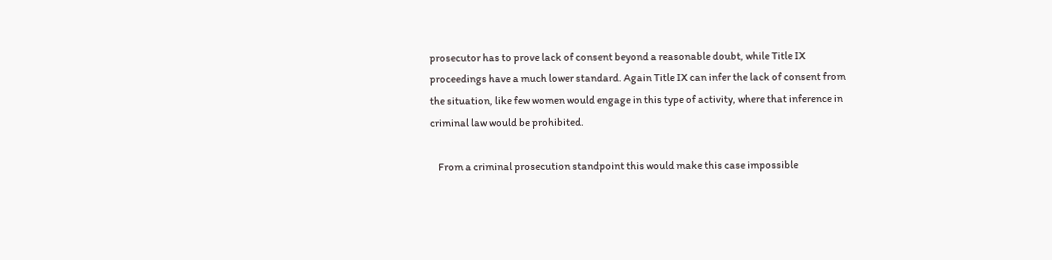prosecutor has to prove lack of consent beyond a reasonable doubt, while Title IX proceedings have a much lower standard. Again Title IX can infer the lack of consent from the situation, like few women would engage in this type of activity, where that inference in criminal law would be prohibited.

    From a criminal prosecution standpoint this would make this case impossible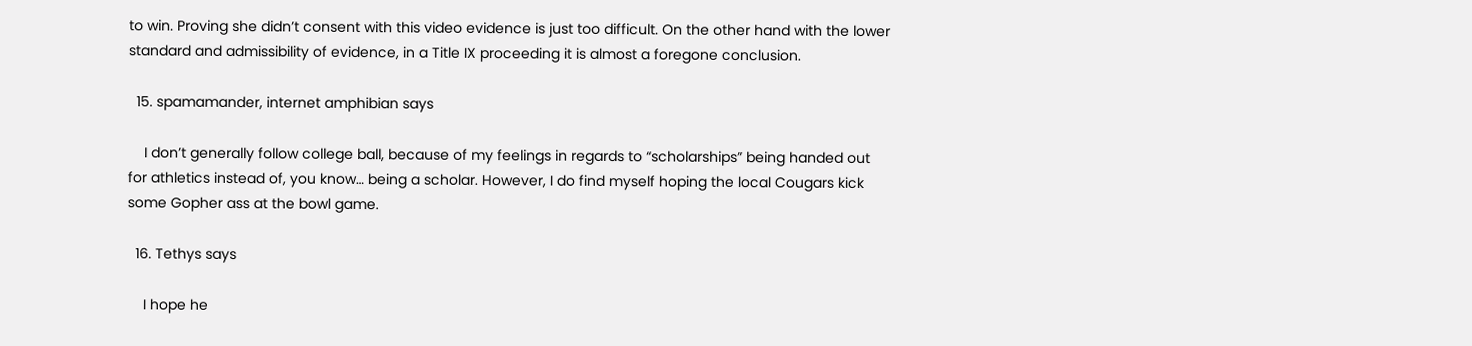to win. Proving she didn’t consent with this video evidence is just too difficult. On the other hand with the lower standard and admissibility of evidence, in a Title IX proceeding it is almost a foregone conclusion.

  15. spamamander, internet amphibian says

    I don’t generally follow college ball, because of my feelings in regards to “scholarships” being handed out for athletics instead of, you know… being a scholar. However, I do find myself hoping the local Cougars kick some Gopher ass at the bowl game.

  16. Tethys says

    I hope he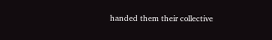handed them their collective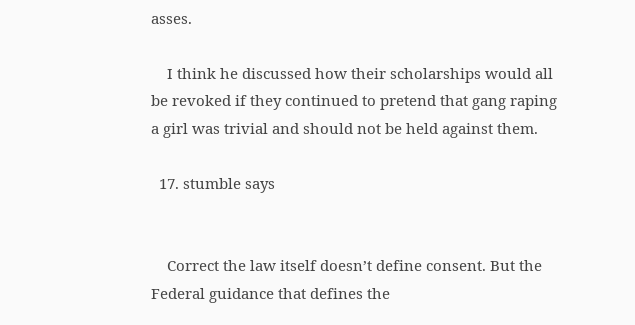asses.

    I think he discussed how their scholarships would all be revoked if they continued to pretend that gang raping a girl was trivial and should not be held against them.

  17. stumble says


    Correct the law itself doesn’t define consent. But the Federal guidance that defines the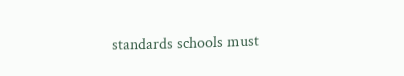standards schools must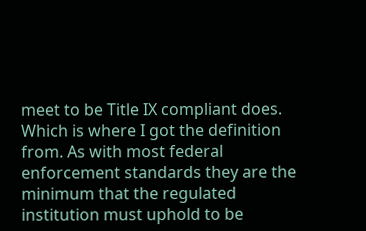meet to be Title IX compliant does. Which is where I got the definition from. As with most federal enforcement standards they are the minimum that the regulated institution must uphold to be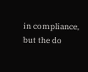in compliance, but the do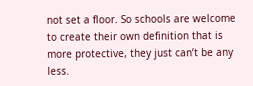not set a floor. So schools are welcome to create their own definition that is more protective, they just can’t be any less.